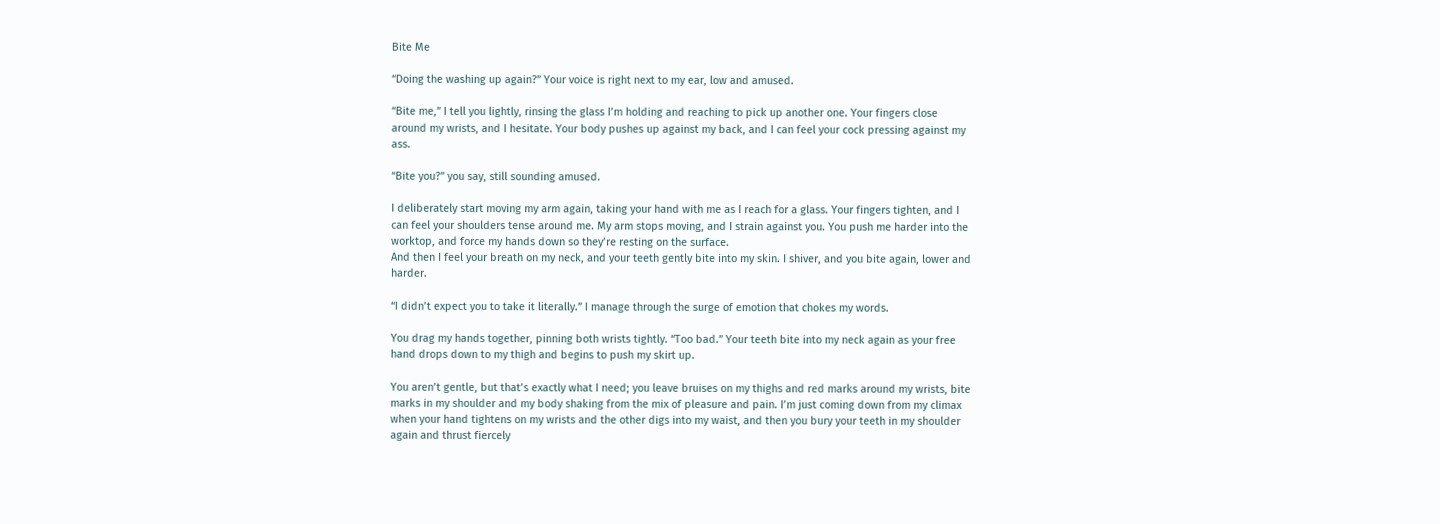Bite Me

“Doing the washing up again?” Your voice is right next to my ear, low and amused.

“Bite me,” I tell you lightly, rinsing the glass I’m holding and reaching to pick up another one. Your fingers close around my wrists, and I hesitate. Your body pushes up against my back, and I can feel your cock pressing against my ass.

“Bite you?” you say, still sounding amused.

I deliberately start moving my arm again, taking your hand with me as I reach for a glass. Your fingers tighten, and I can feel your shoulders tense around me. My arm stops moving, and I strain against you. You push me harder into the worktop, and force my hands down so they’re resting on the surface.
And then I feel your breath on my neck, and your teeth gently bite into my skin. I shiver, and you bite again, lower and harder.

“I didn’t expect you to take it literally.” I manage through the surge of emotion that chokes my words.

You drag my hands together, pinning both wrists tightly. “Too bad.” Your teeth bite into my neck again as your free hand drops down to my thigh and begins to push my skirt up.

You aren’t gentle, but that’s exactly what I need; you leave bruises on my thighs and red marks around my wrists, bite marks in my shoulder and my body shaking from the mix of pleasure and pain. I’m just coming down from my climax when your hand tightens on my wrists and the other digs into my waist, and then you bury your teeth in my shoulder again and thrust fiercely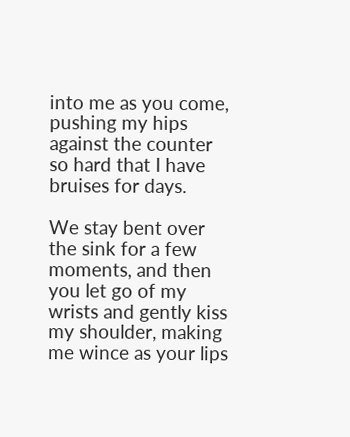into me as you come, pushing my hips against the counter so hard that I have bruises for days.

We stay bent over the sink for a few moments, and then you let go of my wrists and gently kiss my shoulder, making me wince as your lips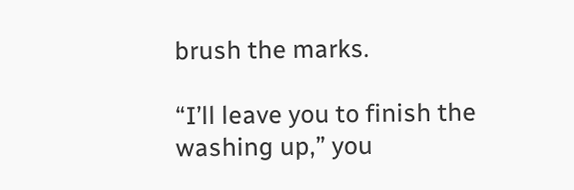brush the marks.

“I’ll leave you to finish the washing up,” you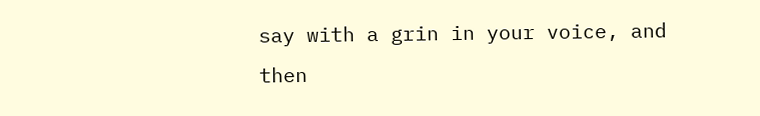say with a grin in your voice, and then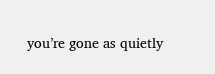you’re gone as quietly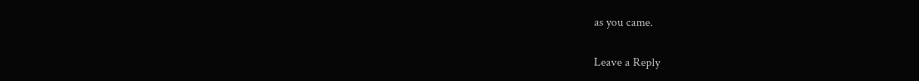as you came.

Leave a Reply